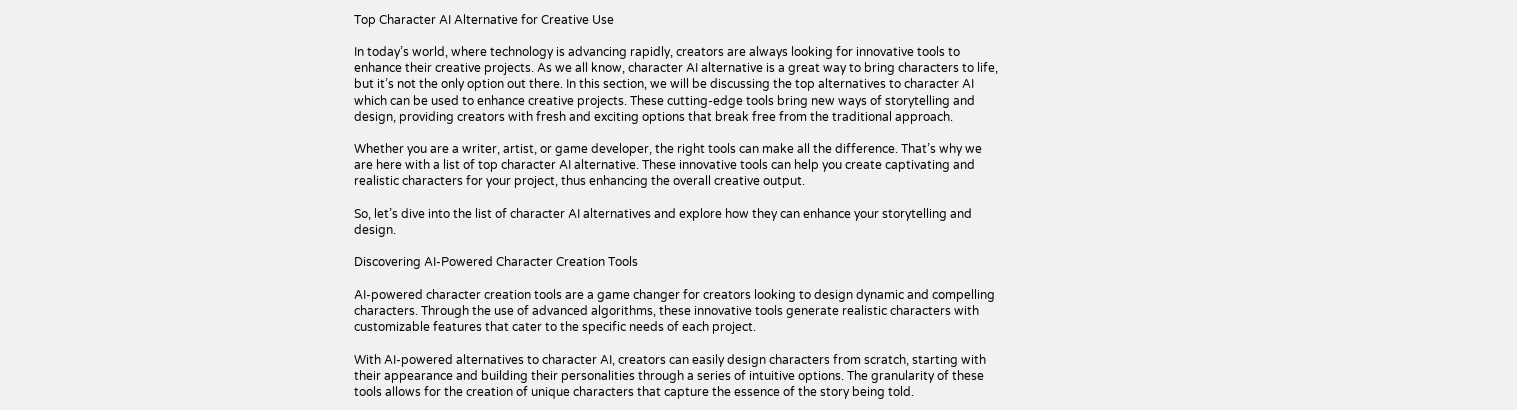Top Character AI Alternative for Creative Use

In today’s world, where technology is advancing rapidly, creators are always looking for innovative tools to enhance their creative projects. As we all know, character AI alternative is a great way to bring characters to life, but it’s not the only option out there. In this section, we will be discussing the top alternatives to character AI which can be used to enhance creative projects. These cutting-edge tools bring new ways of storytelling and design, providing creators with fresh and exciting options that break free from the traditional approach.

Whether you are a writer, artist, or game developer, the right tools can make all the difference. That’s why we are here with a list of top character AI alternative. These innovative tools can help you create captivating and realistic characters for your project, thus enhancing the overall creative output.

So, let’s dive into the list of character AI alternatives and explore how they can enhance your storytelling and design.

Discovering AI-Powered Character Creation Tools

AI-powered character creation tools are a game changer for creators looking to design dynamic and compelling characters. Through the use of advanced algorithms, these innovative tools generate realistic characters with customizable features that cater to the specific needs of each project.

With AI-powered alternatives to character AI, creators can easily design characters from scratch, starting with their appearance and building their personalities through a series of intuitive options. The granularity of these tools allows for the creation of unique characters that capture the essence of the story being told.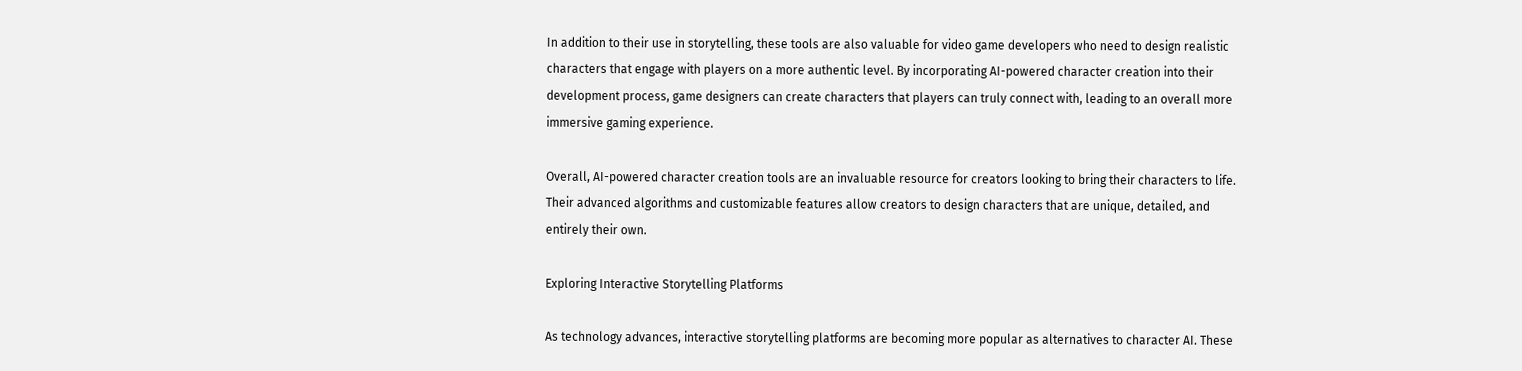In addition to their use in storytelling, these tools are also valuable for video game developers who need to design realistic characters that engage with players on a more authentic level. By incorporating AI-powered character creation into their development process, game designers can create characters that players can truly connect with, leading to an overall more immersive gaming experience.

Overall, AI-powered character creation tools are an invaluable resource for creators looking to bring their characters to life. Their advanced algorithms and customizable features allow creators to design characters that are unique, detailed, and entirely their own.

Exploring Interactive Storytelling Platforms

As technology advances, interactive storytelling platforms are becoming more popular as alternatives to character AI. These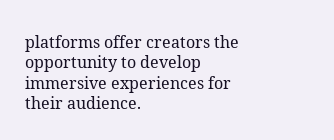platforms offer creators the opportunity to develop immersive experiences for their audience.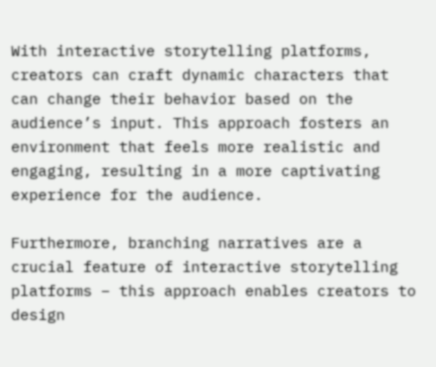With interactive storytelling platforms, creators can craft dynamic characters that can change their behavior based on the audience’s input. This approach fosters an environment that feels more realistic and engaging, resulting in a more captivating experience for the audience.

Furthermore, branching narratives are a crucial feature of interactive storytelling platforms – this approach enables creators to design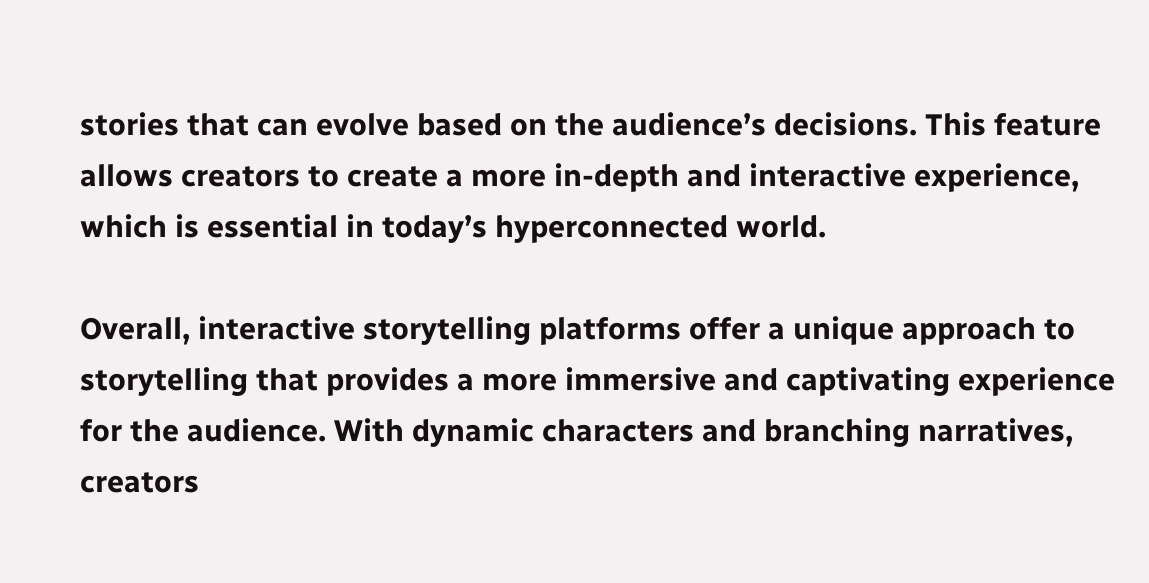stories that can evolve based on the audience’s decisions. This feature allows creators to create a more in-depth and interactive experience, which is essential in today’s hyperconnected world.

Overall, interactive storytelling platforms offer a unique approach to storytelling that provides a more immersive and captivating experience for the audience. With dynamic characters and branching narratives, creators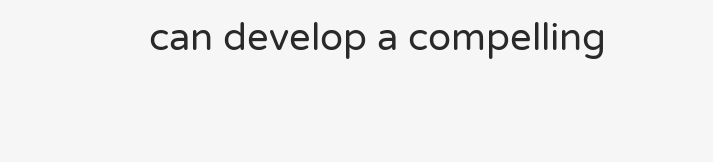can develop a compelling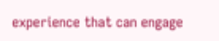experience that can engage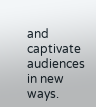and captivate audiences in new ways.